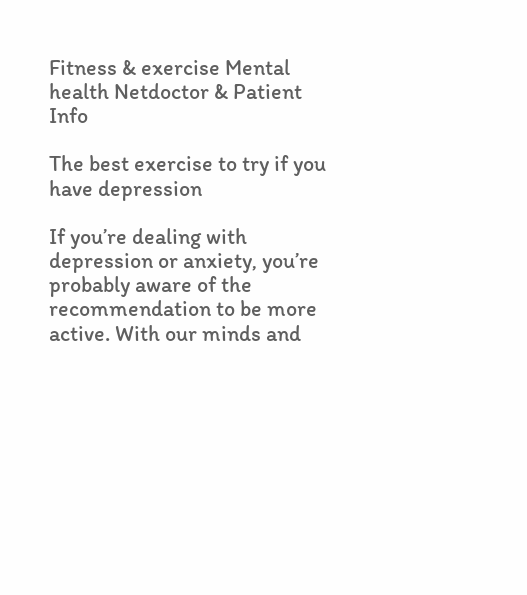Fitness & exercise Mental health Netdoctor & Patient Info

The best exercise to try if you have depression

If you’re dealing with depression or anxiety, you’re probably aware of the recommendation to be more active. With our minds and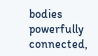bodies powerfully connected,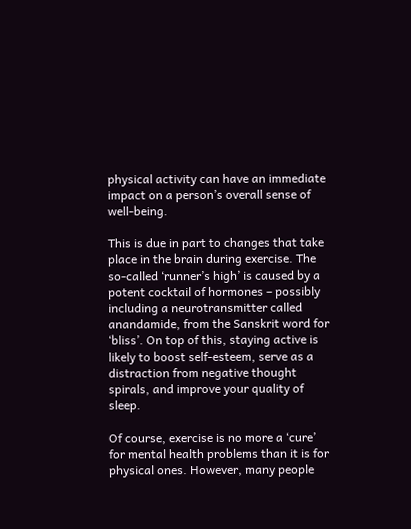physical activity can have an immediate impact on a person’s overall sense of well-being.

This is due in part to changes that take place in the brain during exercise. The so-called ‘runner’s high’ is caused by a potent cocktail of hormones – possibly including a neurotransmitter called anandamide, from the Sanskrit word for ‘bliss’. On top of this, staying active is likely to boost self-esteem, serve as a distraction from negative thought spirals, and improve your quality of sleep.

Of course, exercise is no more a ‘cure’ for mental health problems than it is for physical ones. However, many people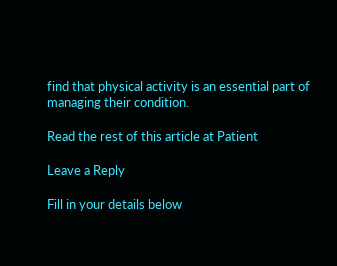find that physical activity is an essential part of managing their condition.

Read the rest of this article at Patient

Leave a Reply

Fill in your details below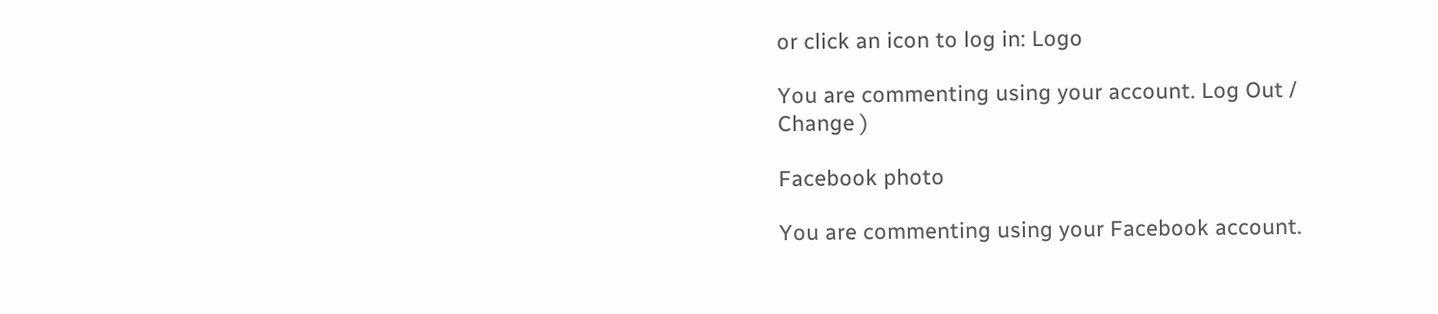or click an icon to log in: Logo

You are commenting using your account. Log Out /  Change )

Facebook photo

You are commenting using your Facebook account.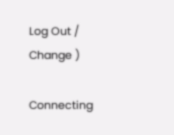Log Out /  Change )

Connecting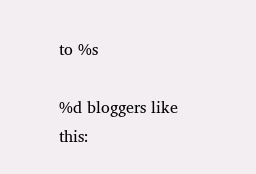to %s

%d bloggers like this: